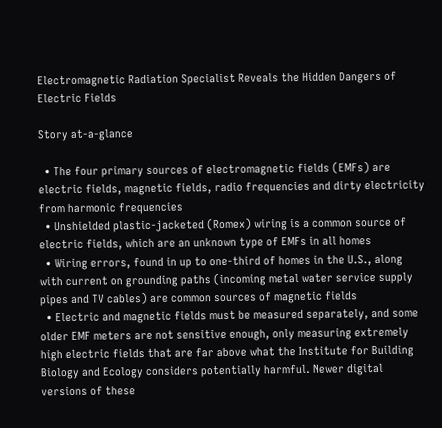Electromagnetic Radiation Specialist Reveals the Hidden Dangers of Electric Fields

Story at-a-glance

  • The four primary sources of electromagnetic fields (EMFs) are electric fields, magnetic fields, radio frequencies and dirty electricity from harmonic frequencies
  • Unshielded plastic-jacketed (Romex) wiring is a common source of electric fields, which are an unknown type of EMFs in all homes
  • Wiring errors, found in up to one-third of homes in the U.S., along with current on grounding paths (incoming metal water service supply pipes and TV cables) are common sources of magnetic fields
  • Electric and magnetic fields must be measured separately, and some older EMF meters are not sensitive enough, only measuring extremely high electric fields that are far above what the Institute for Building Biology and Ecology considers potentially harmful. Newer digital versions of these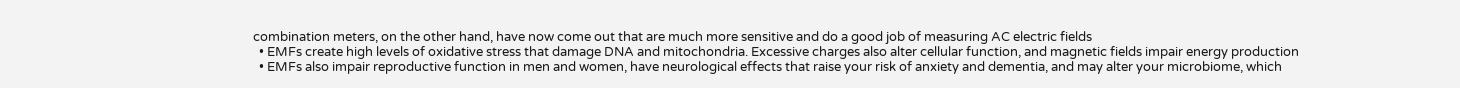combination meters, on the other hand, have now come out that are much more sensitive and do a good job of measuring AC electric fields
  • EMFs create high levels of oxidative stress that damage DNA and mitochondria. Excessive charges also alter cellular function, and magnetic fields impair energy production
  • EMFs also impair reproductive function in men and women, have neurological effects that raise your risk of anxiety and dementia, and may alter your microbiome, which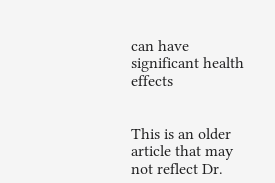can have significant health effects


This is an older article that may not reflect Dr.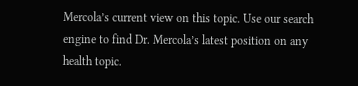Mercola’s current view on this topic. Use our search engine to find Dr. Mercola’s latest position on any health topic.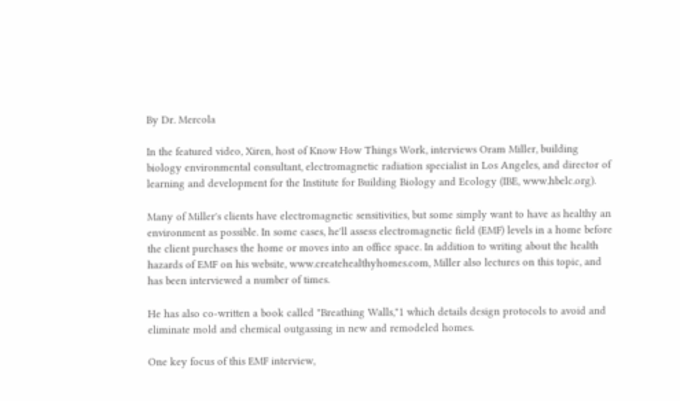By Dr. Mercola

In the featured video, Xiren, host of Know How Things Work, interviews Oram Miller, building biology environmental consultant, electromagnetic radiation specialist in Los Angeles, and director of learning and development for the Institute for Building Biology and Ecology (IBE, www.hbelc.org).

Many of Miller's clients have electromagnetic sensitivities, but some simply want to have as healthy an environment as possible. In some cases, he'll assess electromagnetic field (EMF) levels in a home before the client purchases the home or moves into an office space. In addition to writing about the health hazards of EMF on his website, www.createhealthyhomes.com, Miller also lectures on this topic, and has been interviewed a number of times.

He has also co-written a book called "Breathing Walls,"1 which details design protocols to avoid and eliminate mold and chemical outgassing in new and remodeled homes.

One key focus of this EMF interview,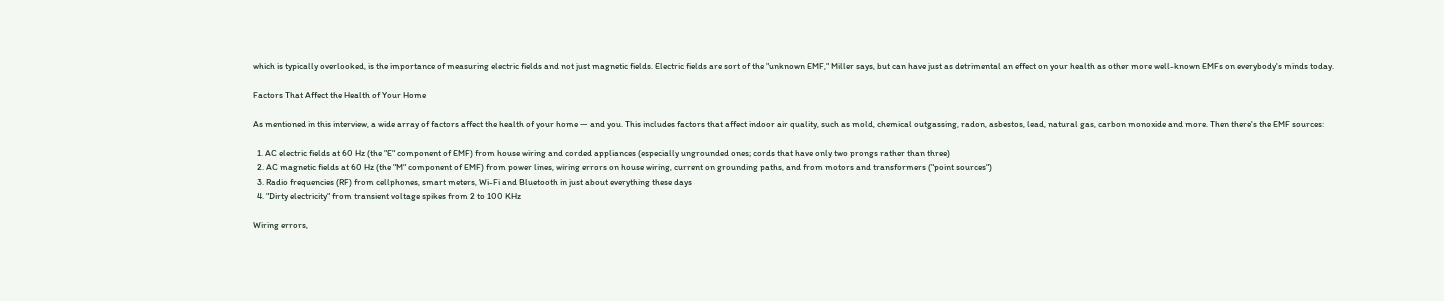which is typically overlooked, is the importance of measuring electric fields and not just magnetic fields. Electric fields are sort of the "unknown EMF," Miller says, but can have just as detrimental an effect on your health as other more well-known EMFs on everybody's minds today.

Factors That Affect the Health of Your Home

As mentioned in this interview, a wide array of factors affect the health of your home — and you. This includes factors that affect indoor air quality, such as mold, chemical outgassing, radon, asbestos, lead, natural gas, carbon monoxide and more. Then there's the EMF sources:

  1. AC electric fields at 60 Hz (the "E" component of EMF) from house wiring and corded appliances (especially ungrounded ones; cords that have only two prongs rather than three)
  2. AC magnetic fields at 60 Hz (the "M" component of EMF) from power lines, wiring errors on house wiring, current on grounding paths, and from motors and transformers ("point sources")
  3. Radio frequencies (RF) from cellphones, smart meters, Wi-Fi and Bluetooth in just about everything these days
  4. "Dirty electricity" from transient voltage spikes from 2 to 100 KHz

Wiring errors,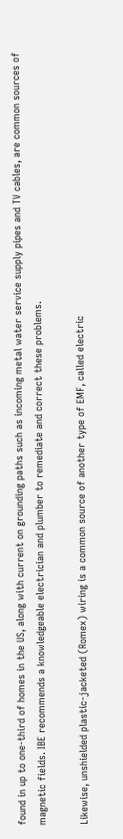found in up to one-third of homes in the US, along with current on grounding paths such as incoming metal water service supply pipes and TV cables, are common sources of magnetic fields. IBE recommends a knowledgeable electrician and plumber to remediate and correct these problems.

Likewise, unshielded plastic-jacketed (Romex) wiring is a common source of another type of EMF, called electric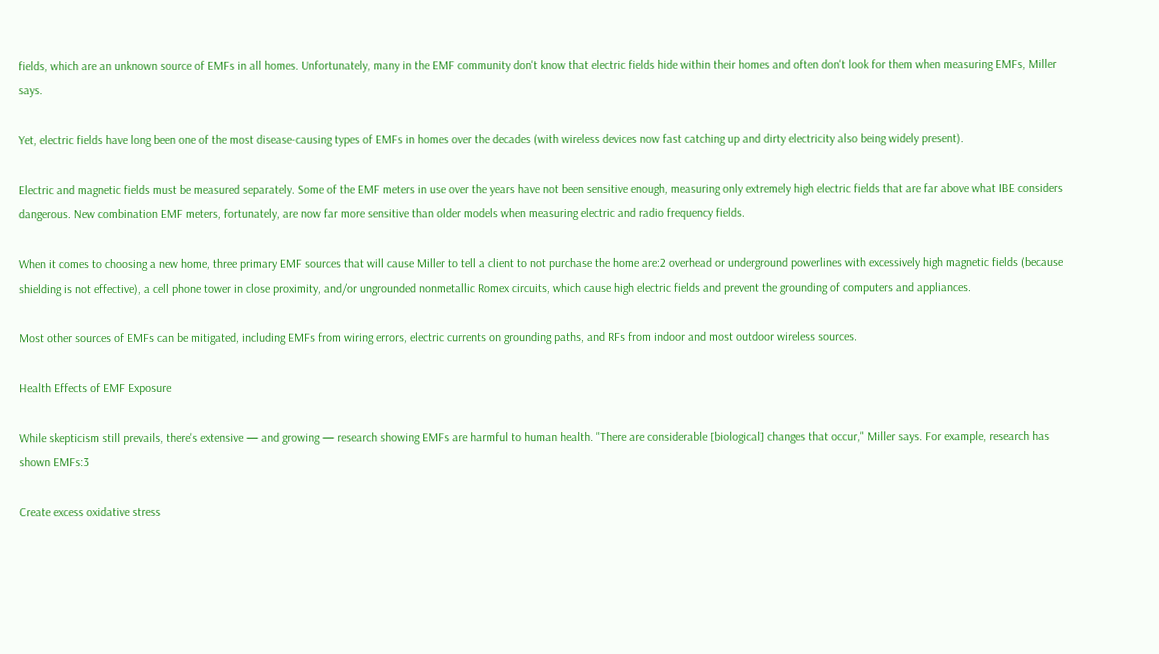fields, which are an unknown source of EMFs in all homes. Unfortunately, many in the EMF community don't know that electric fields hide within their homes and often don't look for them when measuring EMFs, Miller says.

Yet, electric fields have long been one of the most disease-causing types of EMFs in homes over the decades (with wireless devices now fast catching up and dirty electricity also being widely present).

Electric and magnetic fields must be measured separately. Some of the EMF meters in use over the years have not been sensitive enough, measuring only extremely high electric fields that are far above what IBE considers dangerous. New combination EMF meters, fortunately, are now far more sensitive than older models when measuring electric and radio frequency fields.

When it comes to choosing a new home, three primary EMF sources that will cause Miller to tell a client to not purchase the home are:2 overhead or underground powerlines with excessively high magnetic fields (because shielding is not effective), a cell phone tower in close proximity, and/or ungrounded nonmetallic Romex circuits, which cause high electric fields and prevent the grounding of computers and appliances.

Most other sources of EMFs can be mitigated, including EMFs from wiring errors, electric currents on grounding paths, and RFs from indoor and most outdoor wireless sources.

Health Effects of EMF Exposure

While skepticism still prevails, there's extensive — and growing — research showing EMFs are harmful to human health. "There are considerable [biological] changes that occur," Miller says. For example, research has shown EMFs:3

Create excess oxidative stress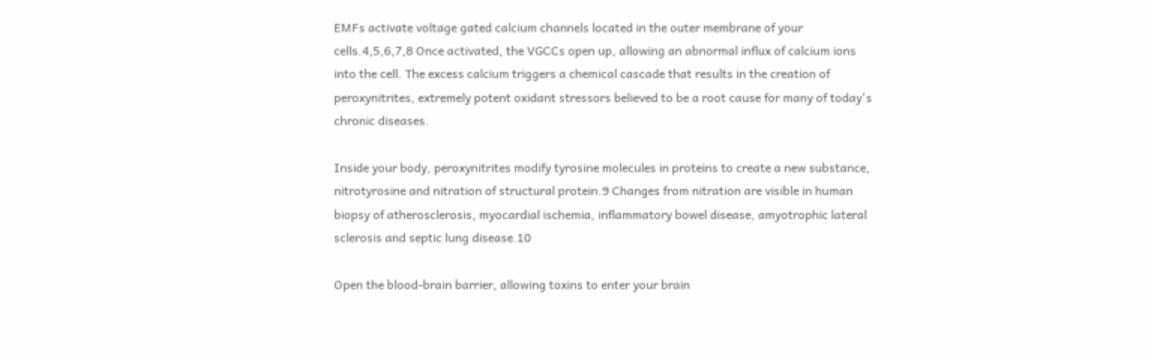EMFs activate voltage gated calcium channels located in the outer membrane of your cells.4,5,6,7,8 Once activated, the VGCCs open up, allowing an abnormal influx of calcium ions into the cell. The excess calcium triggers a chemical cascade that results in the creation of peroxynitrites, extremely potent oxidant stressors believed to be a root cause for many of today's chronic diseases.

Inside your body, peroxynitrites modify tyrosine molecules in proteins to create a new substance, nitrotyrosine and nitration of structural protein.9 Changes from nitration are visible in human biopsy of atherosclerosis, myocardial ischemia, inflammatory bowel disease, amyotrophic lateral sclerosis and septic lung disease.10

Open the blood-brain barrier, allowing toxins to enter your brain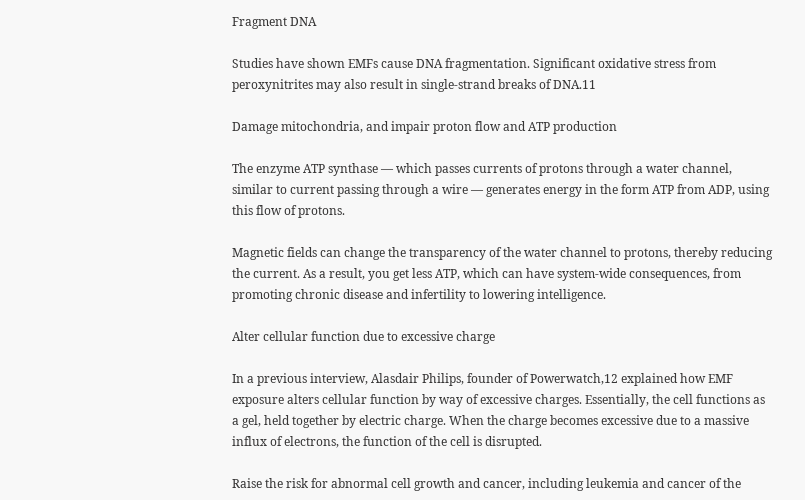Fragment DNA

Studies have shown EMFs cause DNA fragmentation. Significant oxidative stress from peroxynitrites may also result in single-strand breaks of DNA.11

Damage mitochondria, and impair proton flow and ATP production

The enzyme ATP synthase — which passes currents of protons through a water channel, similar to current passing through a wire — generates energy in the form ATP from ADP, using this flow of protons.

Magnetic fields can change the transparency of the water channel to protons, thereby reducing the current. As a result, you get less ATP, which can have system-wide consequences, from promoting chronic disease and infertility to lowering intelligence.

Alter cellular function due to excessive charge

In a previous interview, Alasdair Philips, founder of Powerwatch,12 explained how EMF exposure alters cellular function by way of excessive charges. Essentially, the cell functions as a gel, held together by electric charge. When the charge becomes excessive due to a massive influx of electrons, the function of the cell is disrupted.

Raise the risk for abnormal cell growth and cancer, including leukemia and cancer of the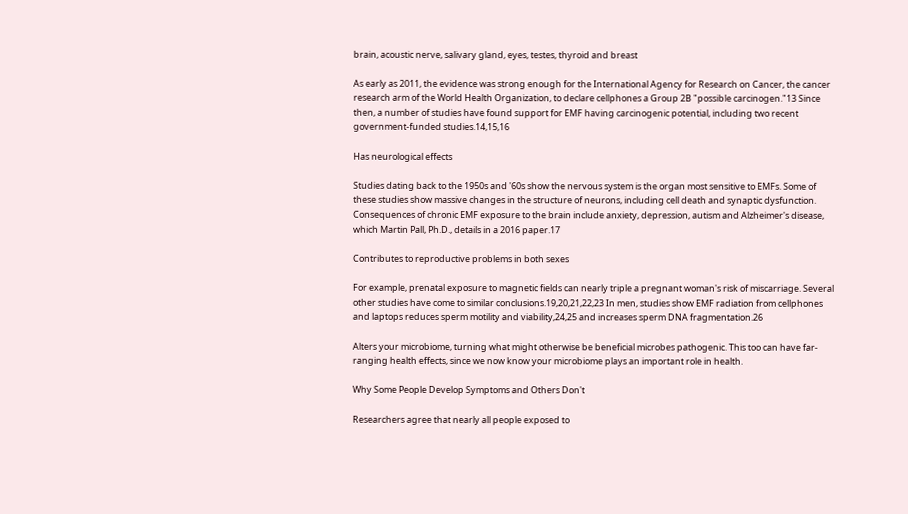brain, acoustic nerve, salivary gland, eyes, testes, thyroid and breast

As early as 2011, the evidence was strong enough for the International Agency for Research on Cancer, the cancer research arm of the World Health Organization, to declare cellphones a Group 2B "possible carcinogen."13 Since then, a number of studies have found support for EMF having carcinogenic potential, including two recent government-funded studies.14,15,16

Has neurological effects

Studies dating back to the 1950s and '60s show the nervous system is the organ most sensitive to EMFs. Some of these studies show massive changes in the structure of neurons, including cell death and synaptic dysfunction. Consequences of chronic EMF exposure to the brain include anxiety, depression, autism and Alzheimer's disease, which Martin Pall, Ph.D., details in a 2016 paper.17

Contributes to reproductive problems in both sexes

For example, prenatal exposure to magnetic fields can nearly triple a pregnant woman's risk of miscarriage. Several other studies have come to similar conclusions.19,20,21,22,23 In men, studies show EMF radiation from cellphones and laptops reduces sperm motility and viability,24,25 and increases sperm DNA fragmentation.26

Alters your microbiome, turning what might otherwise be beneficial microbes pathogenic. This too can have far-ranging health effects, since we now know your microbiome plays an important role in health.

Why Some People Develop Symptoms and Others Don't

Researchers agree that nearly all people exposed to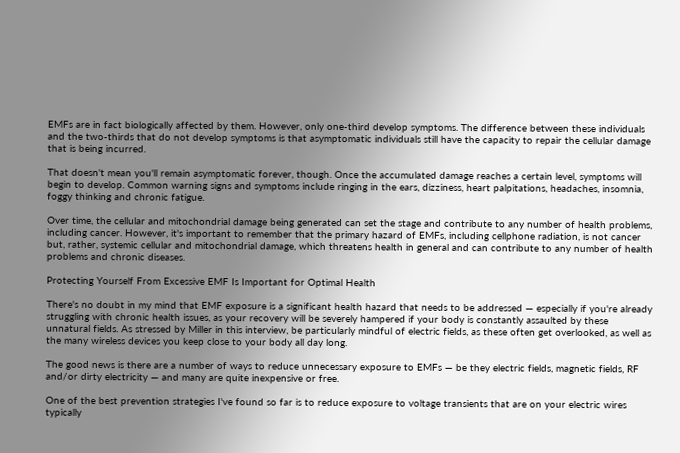EMFs are in fact biologically affected by them. However, only one-third develop symptoms. The difference between these individuals and the two-thirds that do not develop symptoms is that asymptomatic individuals still have the capacity to repair the cellular damage that is being incurred.

That doesn't mean you'll remain asymptomatic forever, though. Once the accumulated damage reaches a certain level, symptoms will begin to develop. Common warning signs and symptoms include ringing in the ears, dizziness, heart palpitations, headaches, insomnia, foggy thinking and chronic fatigue.

Over time, the cellular and mitochondrial damage being generated can set the stage and contribute to any number of health problems, including cancer. However, it's important to remember that the primary hazard of EMFs, including cellphone radiation, is not cancer but, rather, systemic cellular and mitochondrial damage, which threatens health in general and can contribute to any number of health problems and chronic diseases.

Protecting Yourself From Excessive EMF Is Important for Optimal Health

There's no doubt in my mind that EMF exposure is a significant health hazard that needs to be addressed — especially if you're already struggling with chronic health issues, as your recovery will be severely hampered if your body is constantly assaulted by these unnatural fields. As stressed by Miller in this interview, be particularly mindful of electric fields, as these often get overlooked, as well as the many wireless devices you keep close to your body all day long.

The good news is there are a number of ways to reduce unnecessary exposure to EMFs — be they electric fields, magnetic fields, RF and/or dirty electricity — and many are quite inexpensive or free.

One of the best prevention strategies I've found so far is to reduce exposure to voltage transients that are on your electric wires typically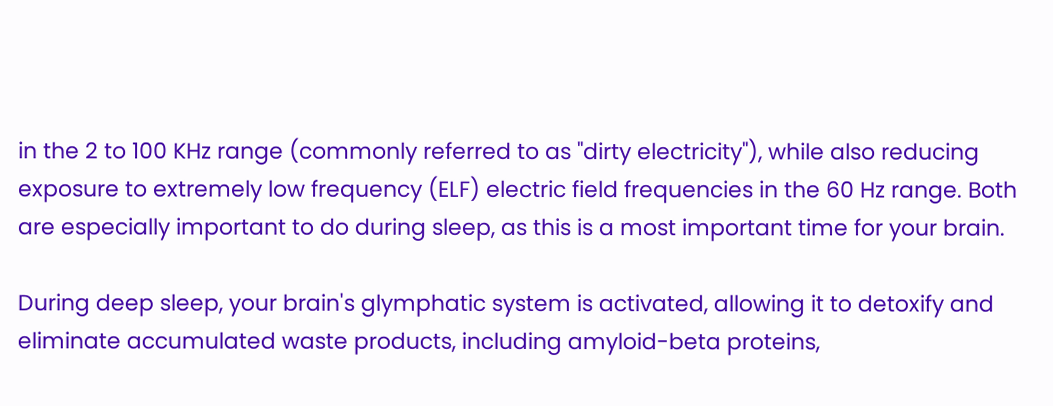in the 2 to 100 KHz range (commonly referred to as "dirty electricity"), while also reducing exposure to extremely low frequency (ELF) electric field frequencies in the 60 Hz range. Both are especially important to do during sleep, as this is a most important time for your brain.

During deep sleep, your brain's glymphatic system is activated, allowing it to detoxify and eliminate accumulated waste products, including amyloid-beta proteins,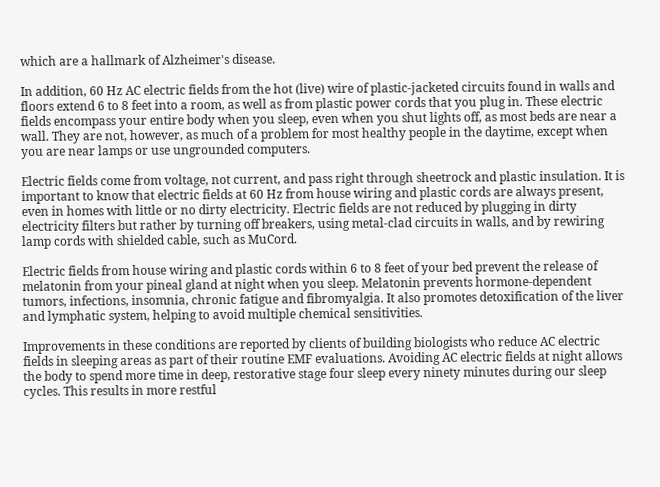which are a hallmark of Alzheimer's disease.

In addition, 60 Hz AC electric fields from the hot (live) wire of plastic-jacketed circuits found in walls and floors extend 6 to 8 feet into a room, as well as from plastic power cords that you plug in. These electric fields encompass your entire body when you sleep, even when you shut lights off, as most beds are near a wall. They are not, however, as much of a problem for most healthy people in the daytime, except when you are near lamps or use ungrounded computers.

Electric fields come from voltage, not current, and pass right through sheetrock and plastic insulation. It is important to know that electric fields at 60 Hz from house wiring and plastic cords are always present, even in homes with little or no dirty electricity. Electric fields are not reduced by plugging in dirty electricity filters but rather by turning off breakers, using metal-clad circuits in walls, and by rewiring lamp cords with shielded cable, such as MuCord.

Electric fields from house wiring and plastic cords within 6 to 8 feet of your bed prevent the release of melatonin from your pineal gland at night when you sleep. Melatonin prevents hormone-dependent tumors, infections, insomnia, chronic fatigue and fibromyalgia. It also promotes detoxification of the liver and lymphatic system, helping to avoid multiple chemical sensitivities.

Improvements in these conditions are reported by clients of building biologists who reduce AC electric fields in sleeping areas as part of their routine EMF evaluations. Avoiding AC electric fields at night allows the body to spend more time in deep, restorative stage four sleep every ninety minutes during our sleep cycles. This results in more restful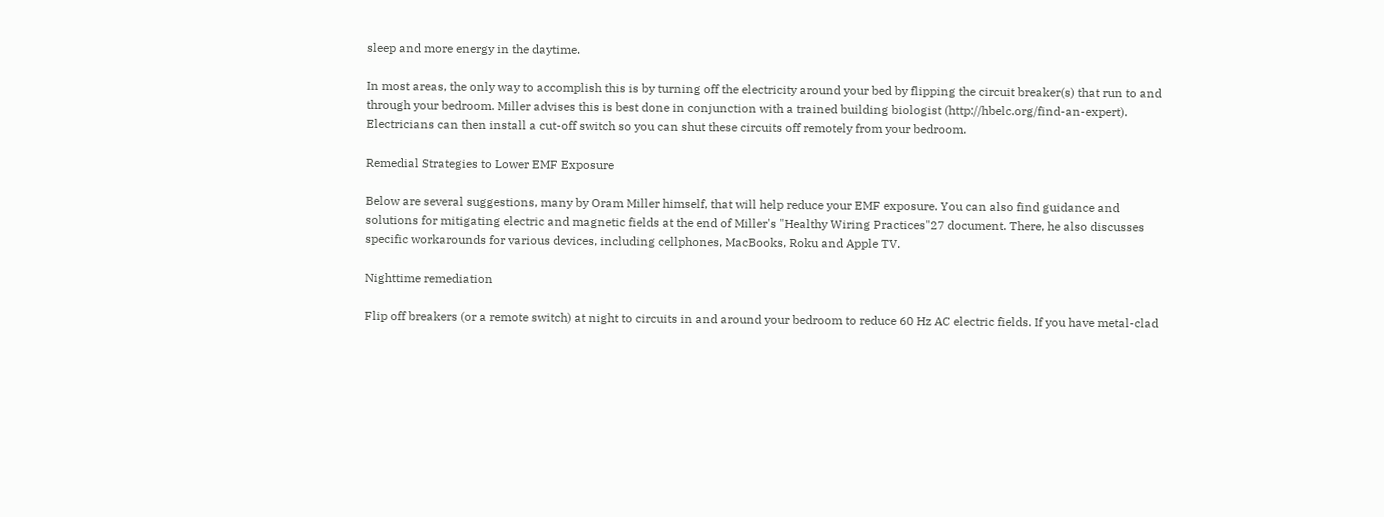sleep and more energy in the daytime.

In most areas, the only way to accomplish this is by turning off the electricity around your bed by flipping the circuit breaker(s) that run to and through your bedroom. Miller advises this is best done in conjunction with a trained building biologist (http://hbelc.org/find-an-expert). Electricians can then install a cut-off switch so you can shut these circuits off remotely from your bedroom.

Remedial Strategies to Lower EMF Exposure

Below are several suggestions, many by Oram Miller himself, that will help reduce your EMF exposure. You can also find guidance and solutions for mitigating electric and magnetic fields at the end of Miller's "Healthy Wiring Practices"27 document. There, he also discusses specific workarounds for various devices, including cellphones, MacBooks, Roku and Apple TV.

Nighttime remediation

Flip off breakers (or a remote switch) at night to circuits in and around your bedroom to reduce 60 Hz AC electric fields. If you have metal-clad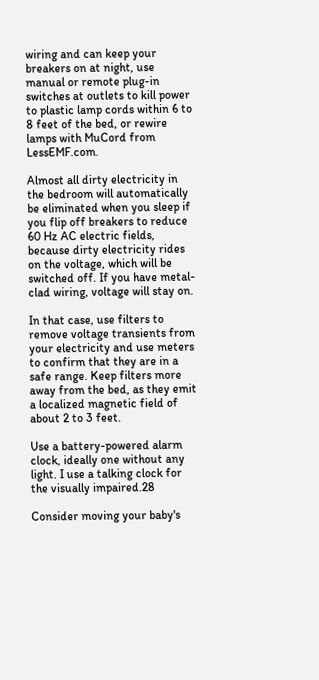wiring and can keep your breakers on at night, use manual or remote plug-in switches at outlets to kill power to plastic lamp cords within 6 to 8 feet of the bed, or rewire lamps with MuCord from LessEMF.com.

Almost all dirty electricity in the bedroom will automatically be eliminated when you sleep if you flip off breakers to reduce 60 Hz AC electric fields, because dirty electricity rides on the voltage, which will be switched off. If you have metal-clad wiring, voltage will stay on.

In that case, use filters to remove voltage transients from your electricity and use meters to confirm that they are in a safe range. Keep filters more away from the bed, as they emit a localized magnetic field of about 2 to 3 feet.

Use a battery-powered alarm clock, ideally one without any light. I use a talking clock for the visually impaired.28

Consider moving your baby's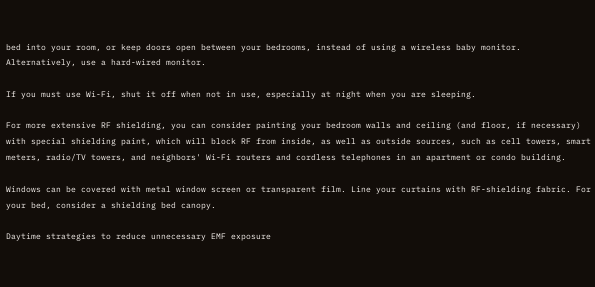bed into your room, or keep doors open between your bedrooms, instead of using a wireless baby monitor. Alternatively, use a hard-wired monitor.

If you must use Wi-Fi, shut it off when not in use, especially at night when you are sleeping.

For more extensive RF shielding, you can consider painting your bedroom walls and ceiling (and floor, if necessary) with special shielding paint, which will block RF from inside, as well as outside sources, such as cell towers, smart meters, radio/TV towers, and neighbors' Wi-Fi routers and cordless telephones in an apartment or condo building.

Windows can be covered with metal window screen or transparent film. Line your curtains with RF-shielding fabric. For your bed, consider a shielding bed canopy.

Daytime strategies to reduce unnecessary EMF exposure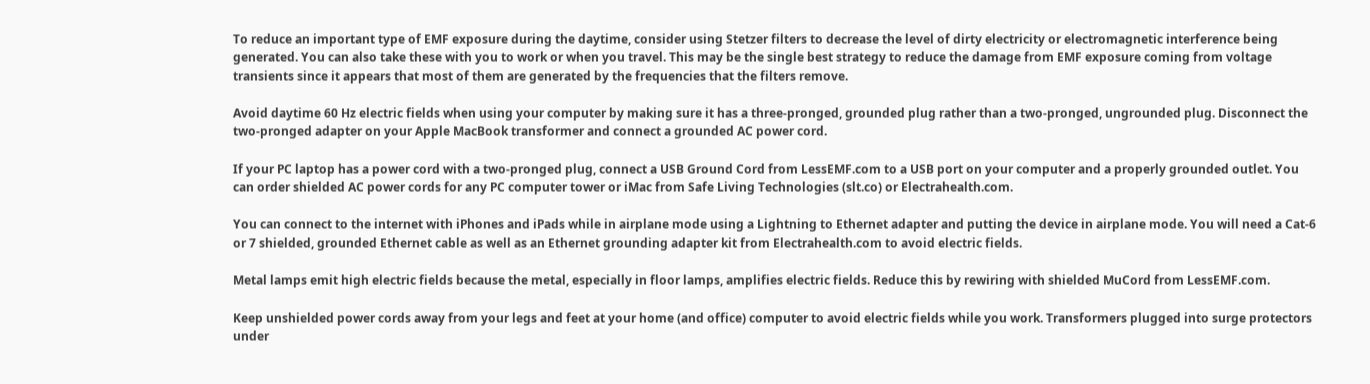To reduce an important type of EMF exposure during the daytime, consider using Stetzer filters to decrease the level of dirty electricity or electromagnetic interference being generated. You can also take these with you to work or when you travel. This may be the single best strategy to reduce the damage from EMF exposure coming from voltage transients since it appears that most of them are generated by the frequencies that the filters remove.

Avoid daytime 60 Hz electric fields when using your computer by making sure it has a three-pronged, grounded plug rather than a two-pronged, ungrounded plug. Disconnect the two-pronged adapter on your Apple MacBook transformer and connect a grounded AC power cord.

If your PC laptop has a power cord with a two-pronged plug, connect a USB Ground Cord from LessEMF.com to a USB port on your computer and a properly grounded outlet. You can order shielded AC power cords for any PC computer tower or iMac from Safe Living Technologies (slt.co) or Electrahealth.com.

You can connect to the internet with iPhones and iPads while in airplane mode using a Lightning to Ethernet adapter and putting the device in airplane mode. You will need a Cat-6 or 7 shielded, grounded Ethernet cable as well as an Ethernet grounding adapter kit from Electrahealth.com to avoid electric fields.

Metal lamps emit high electric fields because the metal, especially in floor lamps, amplifies electric fields. Reduce this by rewiring with shielded MuCord from LessEMF.com.

Keep unshielded power cords away from your legs and feet at your home (and office) computer to avoid electric fields while you work. Transformers plugged into surge protectors under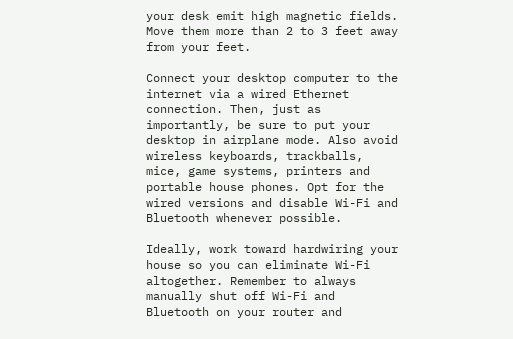your desk emit high magnetic fields. Move them more than 2 to 3 feet away from your feet.

Connect your desktop computer to the internet via a wired Ethernet connection. Then, just as importantly, be sure to put your desktop in airplane mode. Also avoid wireless keyboards, trackballs, mice, game systems, printers and portable house phones. Opt for the wired versions and disable Wi-Fi and Bluetooth whenever possible.

Ideally, work toward hardwiring your house so you can eliminate Wi-Fi altogether. Remember to always manually shut off Wi-Fi and Bluetooth on your router and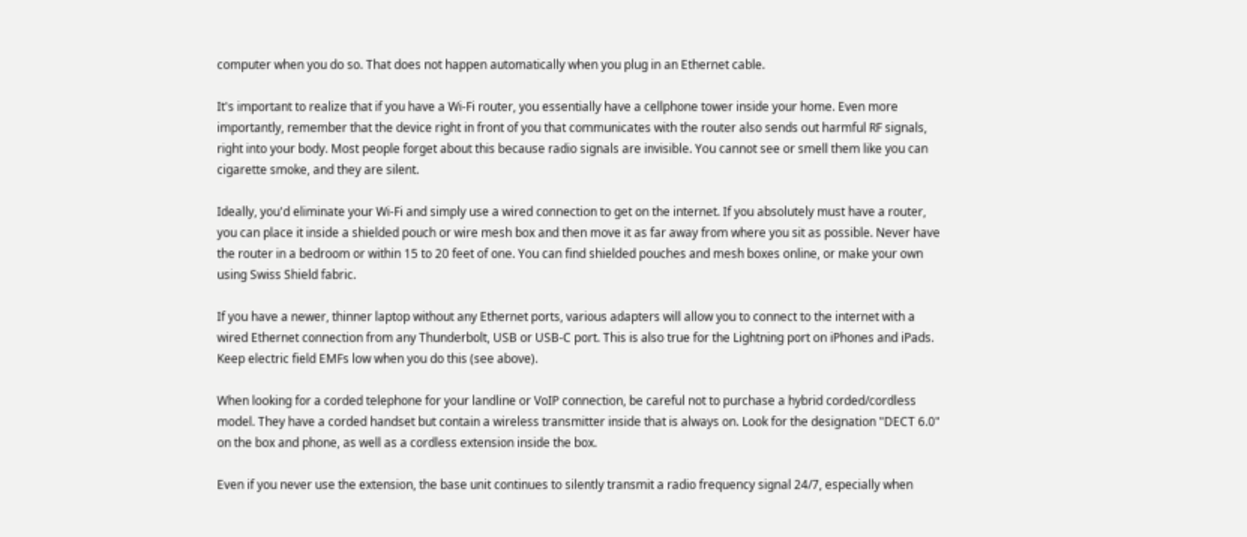computer when you do so. That does not happen automatically when you plug in an Ethernet cable.

It's important to realize that if you have a Wi-Fi router, you essentially have a cellphone tower inside your home. Even more importantly, remember that the device right in front of you that communicates with the router also sends out harmful RF signals, right into your body. Most people forget about this because radio signals are invisible. You cannot see or smell them like you can cigarette smoke, and they are silent.

Ideally, you'd eliminate your Wi-Fi and simply use a wired connection to get on the internet. If you absolutely must have a router, you can place it inside a shielded pouch or wire mesh box and then move it as far away from where you sit as possible. Never have the router in a bedroom or within 15 to 20 feet of one. You can find shielded pouches and mesh boxes online, or make your own using Swiss Shield fabric.

If you have a newer, thinner laptop without any Ethernet ports, various adapters will allow you to connect to the internet with a wired Ethernet connection from any Thunderbolt, USB or USB-C port. This is also true for the Lightning port on iPhones and iPads. Keep electric field EMFs low when you do this (see above).

When looking for a corded telephone for your landline or VoIP connection, be careful not to purchase a hybrid corded/cordless model. They have a corded handset but contain a wireless transmitter inside that is always on. Look for the designation "DECT 6.0" on the box and phone, as well as a cordless extension inside the box.

Even if you never use the extension, the base unit continues to silently transmit a radio frequency signal 24/7, especially when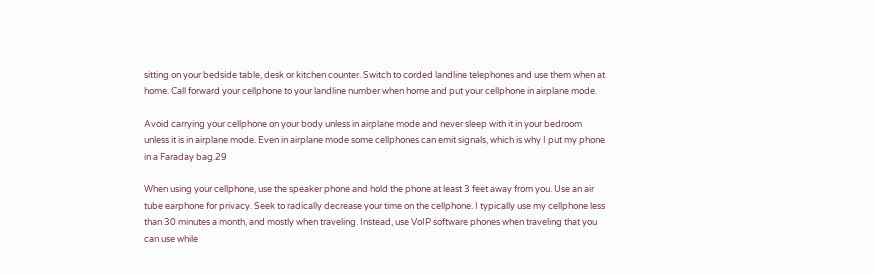sitting on your bedside table, desk or kitchen counter. Switch to corded landline telephones and use them when at home. Call forward your cellphone to your landline number when home and put your cellphone in airplane mode.

Avoid carrying your cellphone on your body unless in airplane mode and never sleep with it in your bedroom unless it is in airplane mode. Even in airplane mode some cellphones can emit signals, which is why I put my phone in a Faraday bag.29

When using your cellphone, use the speaker phone and hold the phone at least 3 feet away from you. Use an air tube earphone for privacy. Seek to radically decrease your time on the cellphone. I typically use my cellphone less than 30 minutes a month, and mostly when traveling. Instead, use VoIP software phones when traveling that you can use while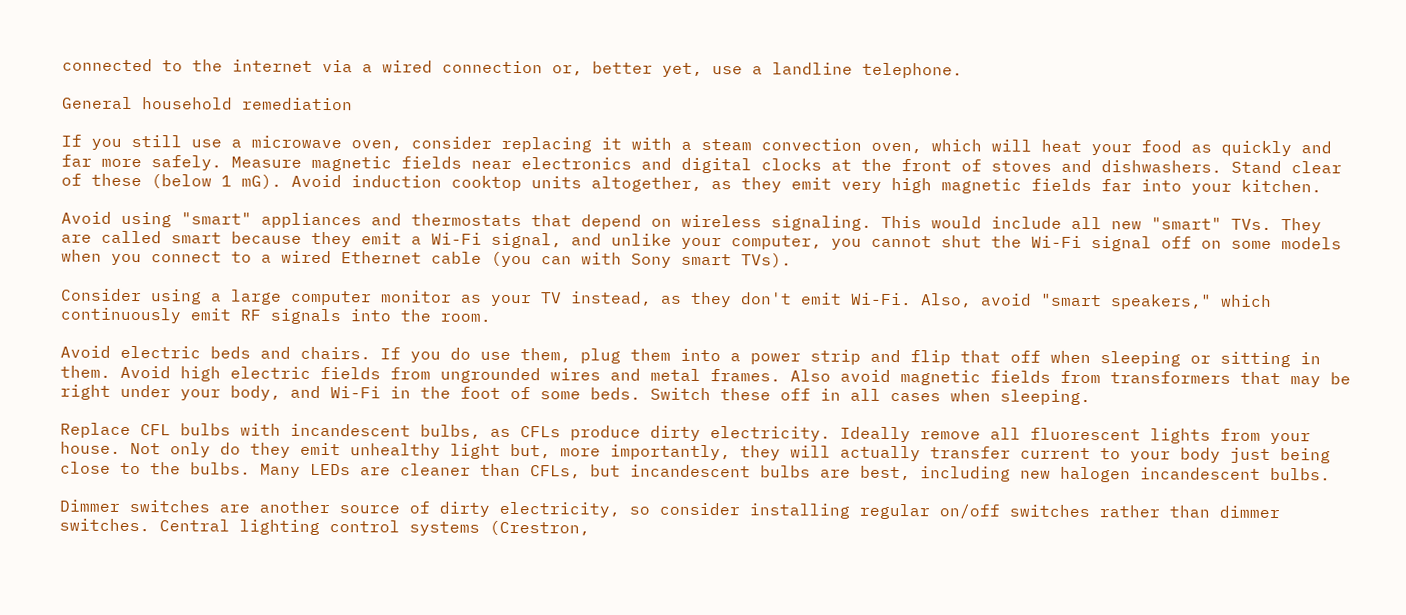connected to the internet via a wired connection or, better yet, use a landline telephone.

General household remediation

If you still use a microwave oven, consider replacing it with a steam convection oven, which will heat your food as quickly and far more safely. Measure magnetic fields near electronics and digital clocks at the front of stoves and dishwashers. Stand clear of these (below 1 mG). Avoid induction cooktop units altogether, as they emit very high magnetic fields far into your kitchen.

Avoid using "smart" appliances and thermostats that depend on wireless signaling. This would include all new "smart" TVs. They are called smart because they emit a Wi-Fi signal, and unlike your computer, you cannot shut the Wi-Fi signal off on some models when you connect to a wired Ethernet cable (you can with Sony smart TVs).

Consider using a large computer monitor as your TV instead, as they don't emit Wi-Fi. Also, avoid "smart speakers," which continuously emit RF signals into the room.

Avoid electric beds and chairs. If you do use them, plug them into a power strip and flip that off when sleeping or sitting in them. Avoid high electric fields from ungrounded wires and metal frames. Also avoid magnetic fields from transformers that may be right under your body, and Wi-Fi in the foot of some beds. Switch these off in all cases when sleeping.

Replace CFL bulbs with incandescent bulbs, as CFLs produce dirty electricity. Ideally remove all fluorescent lights from your house. Not only do they emit unhealthy light but, more importantly, they will actually transfer current to your body just being close to the bulbs. Many LEDs are cleaner than CFLs, but incandescent bulbs are best, including new halogen incandescent bulbs.

Dimmer switches are another source of dirty electricity, so consider installing regular on/off switches rather than dimmer switches. Central lighting control systems (Crestron,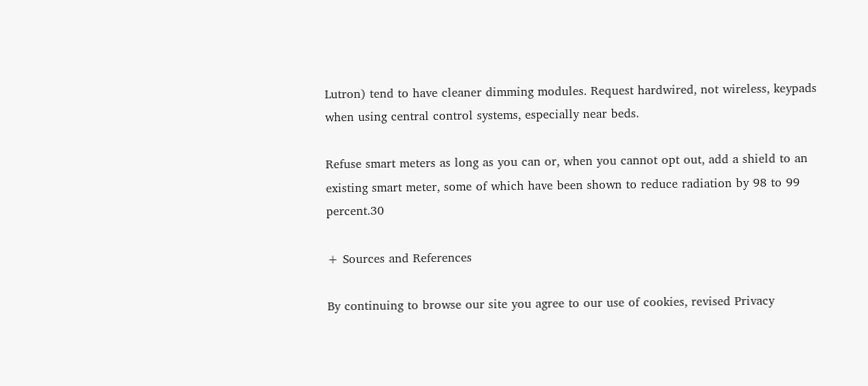Lutron) tend to have cleaner dimming modules. Request hardwired, not wireless, keypads when using central control systems, especially near beds.

Refuse smart meters as long as you can or, when you cannot opt out, add a shield to an existing smart meter, some of which have been shown to reduce radiation by 98 to 99 percent.30

+ Sources and References

By continuing to browse our site you agree to our use of cookies, revised Privacy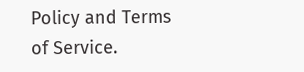Policy and Terms of Service.